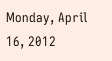Monday, April 16, 2012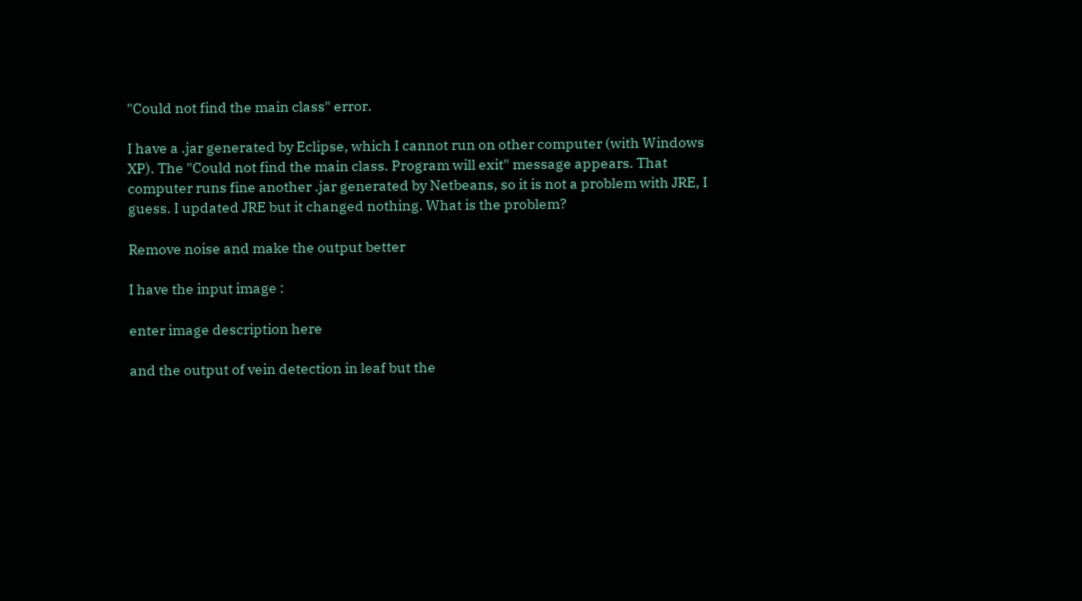"Could not find the main class" error.

I have a .jar generated by Eclipse, which I cannot run on other computer (with Windows XP). The "Could not find the main class. Program will exit" message appears. That computer runs fine another .jar generated by Netbeans, so it is not a problem with JRE, I guess. I updated JRE but it changed nothing. What is the problem?

Remove noise and make the output better

I have the input image :

enter image description here

and the output of vein detection in leaf but the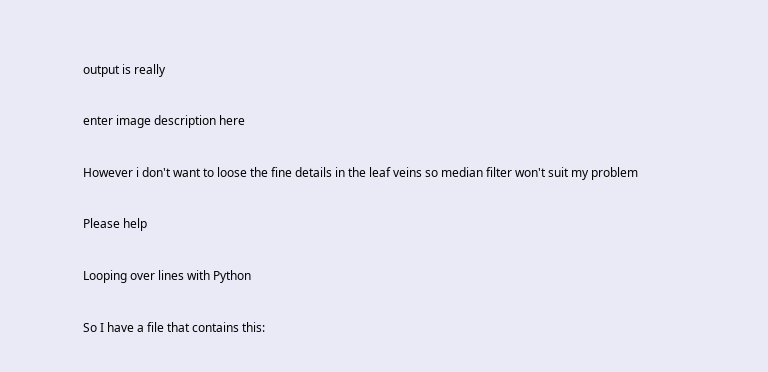output is really

enter image description here

However i don't want to loose the fine details in the leaf veins so median filter won't suit my problem

Please help

Looping over lines with Python

So I have a file that contains this: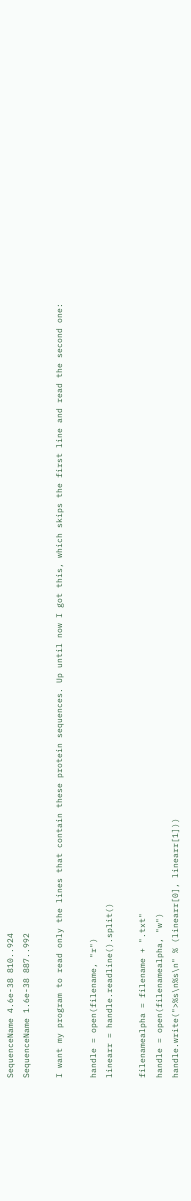SequenceName 4.6e-38 810..924
SequenceName 1.6e-38 887..992

I want my program to read only the lines that contain these protein sequences. Up until now I got this, which skips the first line and read the second one:

handle = open(filename, "r")
linearr = handle.readline().split()

filenamealpha = filename + ".txt"
handle = open(filenamealpha, "w")
handle.write(">%s\n%s\n" % (linearr[0], linearr[1]))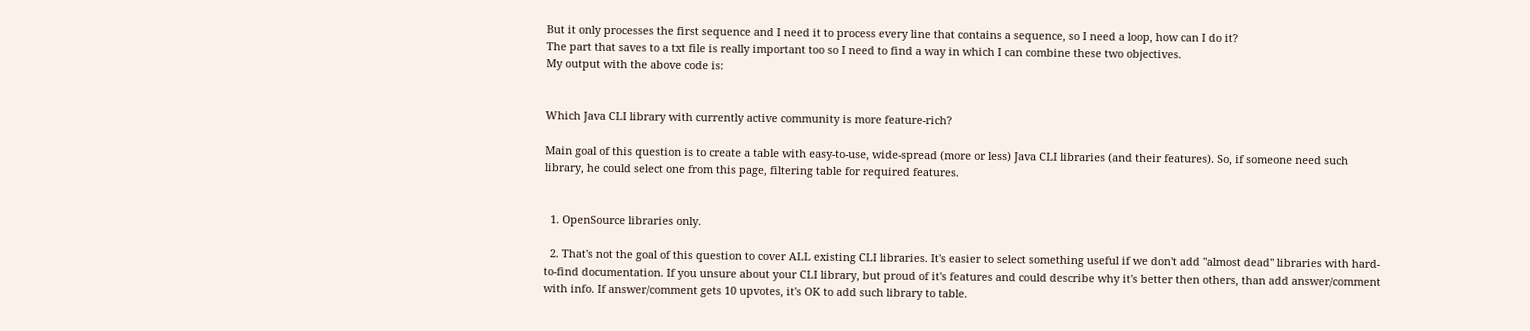But it only processes the first sequence and I need it to process every line that contains a sequence, so I need a loop, how can I do it?
The part that saves to a txt file is really important too so I need to find a way in which I can combine these two objectives.
My output with the above code is:


Which Java CLI library with currently active community is more feature-rich?

Main goal of this question is to create a table with easy-to-use, wide-spread (more or less) Java CLI libraries (and their features). So, if someone need such library, he could select one from this page, filtering table for required features.


  1. OpenSource libraries only.

  2. That's not the goal of this question to cover ALL existing CLI libraries. It's easier to select something useful if we don't add "almost dead" libraries with hard-to-find documentation. If you unsure about your CLI library, but proud of it's features and could describe why it's better then others, than add answer/comment with info. If answer/comment gets 10 upvotes, it's OK to add such library to table.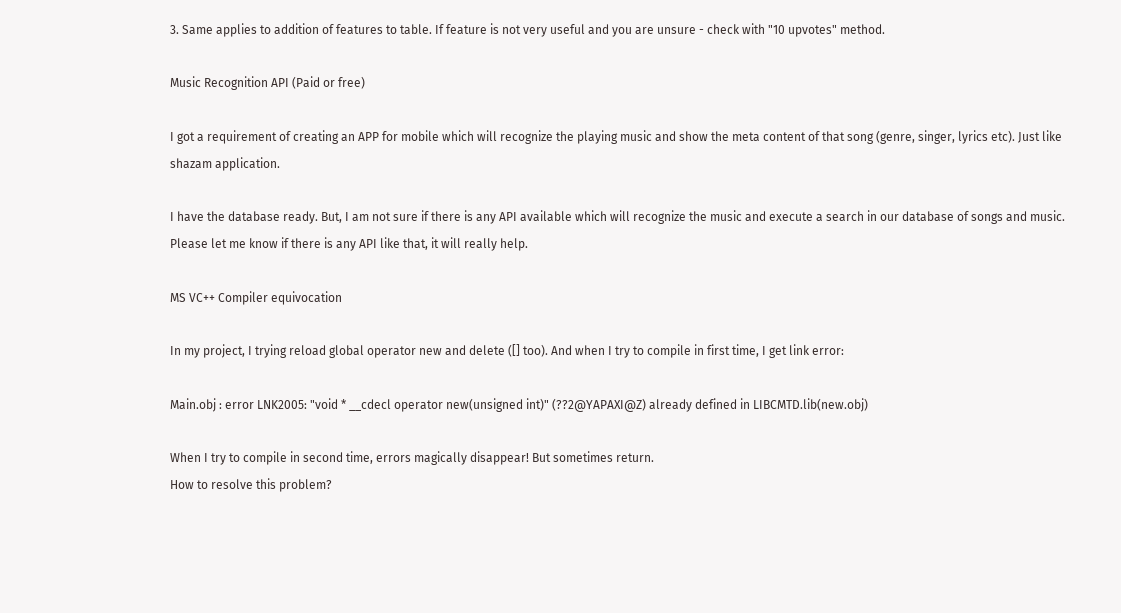3. Same applies to addition of features to table. If feature is not very useful and you are unsure - check with "10 upvotes" method.

Music Recognition API (Paid or free)

I got a requirement of creating an APP for mobile which will recognize the playing music and show the meta content of that song (genre, singer, lyrics etc). Just like shazam application.

I have the database ready. But, I am not sure if there is any API available which will recognize the music and execute a search in our database of songs and music. Please let me know if there is any API like that, it will really help.

MS VC++ Compiler equivocation

In my project, I trying reload global operator new and delete ([] too). And when I try to compile in first time, I get link error:

Main.obj : error LNK2005: "void * __cdecl operator new(unsigned int)" (??2@YAPAXI@Z) already defined in LIBCMTD.lib(new.obj)

When I try to compile in second time, errors magically disappear! But sometimes return.
How to resolve this problem?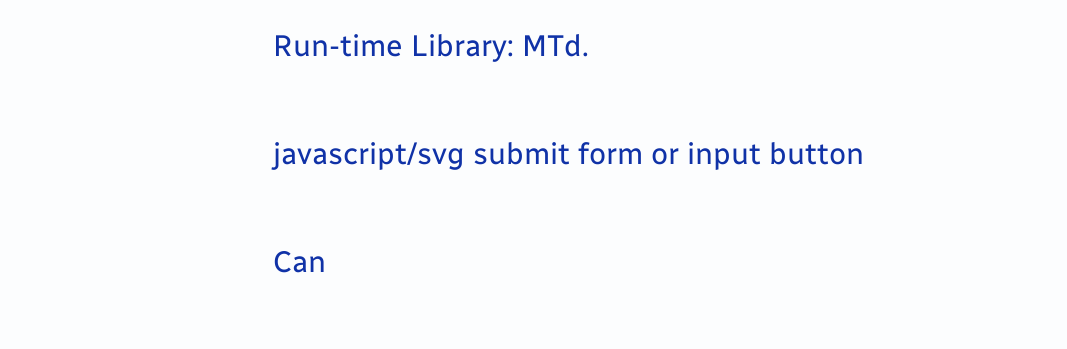Run-time Library: MTd.

javascript/svg submit form or input button

Can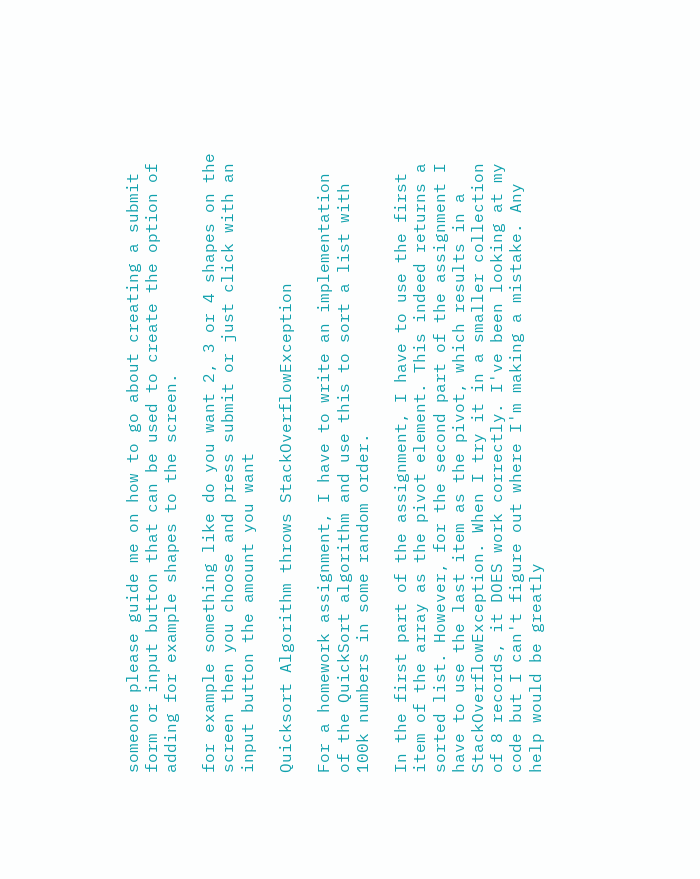someone please guide me on how to go about creating a submit form or input button that can be used to create the option of adding for example shapes to the screen.

for example something like do you want 2, 3 or 4 shapes on the screen then you choose and press submit or just click with an input button the amount you want

Quicksort Algorithm throws StackOverflowException

For a homework assignment, I have to write an implementation of the QuickSort algorithm and use this to sort a list with 100k numbers in some random order.

In the first part of the assignment, I have to use the first item of the array as the pivot element. This indeed returns a sorted list. However, for the second part of the assignment I have to use the last item as the pivot, which results in a StackOverflowException. When I try it in a smaller collection of 8 records, it DOES work correctly. I've been looking at my code but I can't figure out where I'm making a mistake. Any help would be greatly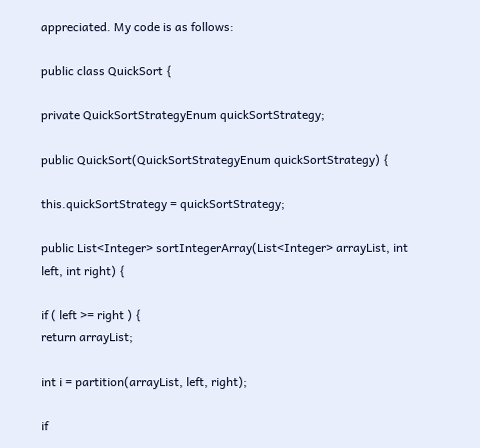appreciated. My code is as follows:

public class QuickSort {

private QuickSortStrategyEnum quickSortStrategy;

public QuickSort(QuickSortStrategyEnum quickSortStrategy) {

this.quickSortStrategy = quickSortStrategy;

public List<Integer> sortIntegerArray(List<Integer> arrayList, int left, int right) {

if ( left >= right ) {
return arrayList;

int i = partition(arrayList, left, right);

if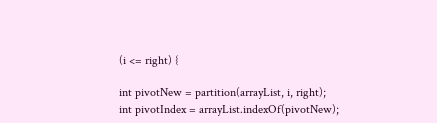(i <= right) {

int pivotNew = partition(arrayList, i, right);
int pivotIndex = arrayList.indexOf(pivotNew);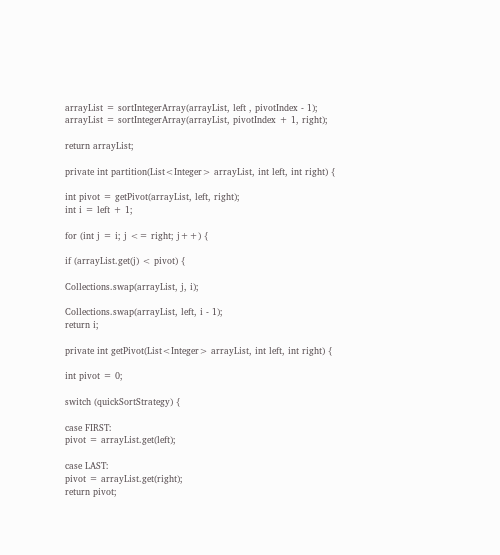arrayList = sortIntegerArray(arrayList, left , pivotIndex - 1);
arrayList = sortIntegerArray(arrayList, pivotIndex + 1, right);

return arrayList;

private int partition(List<Integer> arrayList, int left, int right) {

int pivot = getPivot(arrayList, left, right);
int i = left + 1;

for (int j = i; j <= right; j++) {

if (arrayList.get(j) < pivot) {

Collections.swap(arrayList, j, i);

Collections.swap(arrayList, left, i - 1);
return i;

private int getPivot(List<Integer> arrayList, int left, int right) {

int pivot = 0;

switch (quickSortStrategy) {

case FIRST:
pivot = arrayList.get(left);

case LAST:
pivot = arrayList.get(right);
return pivot;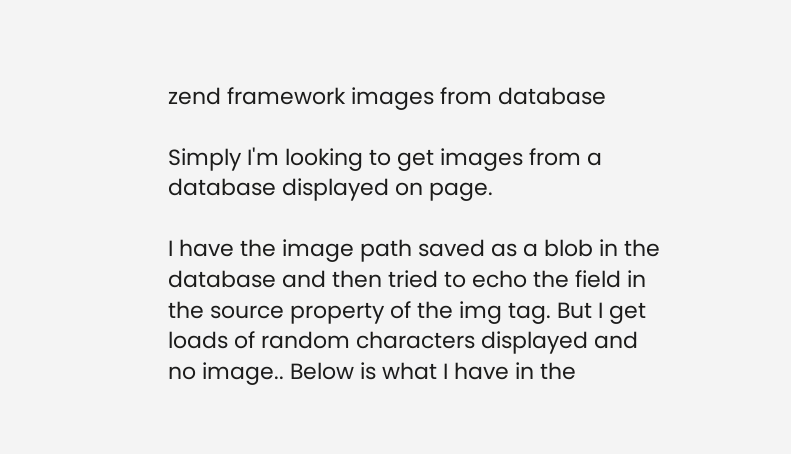zend framework images from database

Simply I'm looking to get images from a database displayed on page.

I have the image path saved as a blob in the database and then tried to echo the field in the source property of the img tag. But I get loads of random characters displayed and no image.. Below is what I have in the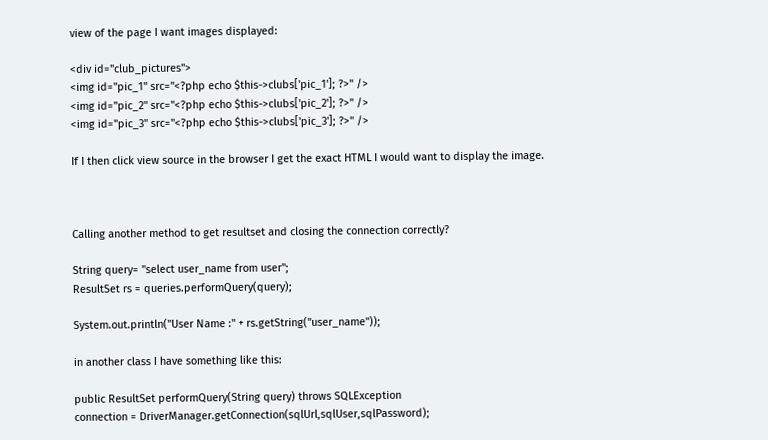view of the page I want images displayed:

<div id="club_pictures">
<img id="pic_1" src="<?php echo $this->clubs['pic_1']; ?>" />
<img id="pic_2" src="<?php echo $this->clubs['pic_2']; ?>" />
<img id="pic_3" src="<?php echo $this->clubs['pic_3']; ?>" />

If I then click view source in the browser I get the exact HTML I would want to display the image.



Calling another method to get resultset and closing the connection correctly?

String query= "select user_name from user";
ResultSet rs = queries.performQuery(query);

System.out.println("User Name :" + rs.getString("user_name"));

in another class I have something like this:

public ResultSet performQuery(String query) throws SQLException
connection = DriverManager.getConnection(sqlUrl,sqlUser,sqlPassword);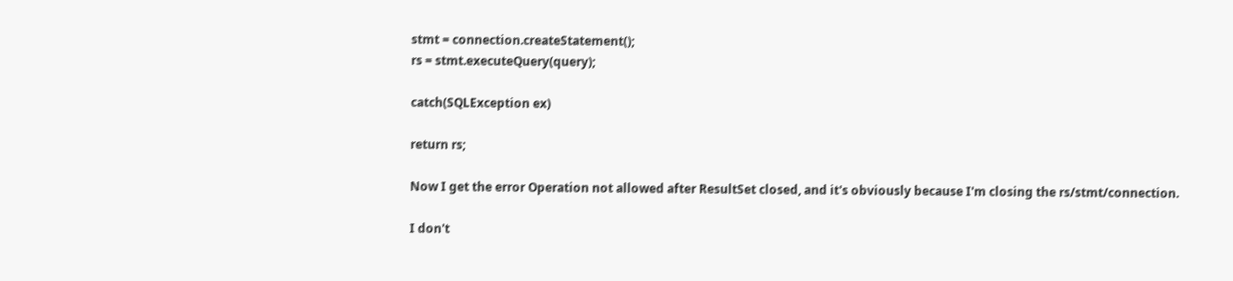stmt = connection.createStatement();
rs = stmt.executeQuery(query);

catch(SQLException ex)

return rs;

Now I get the error Operation not allowed after ResultSet closed, and it's obviously because I'm closing the rs/stmt/connection.

I don't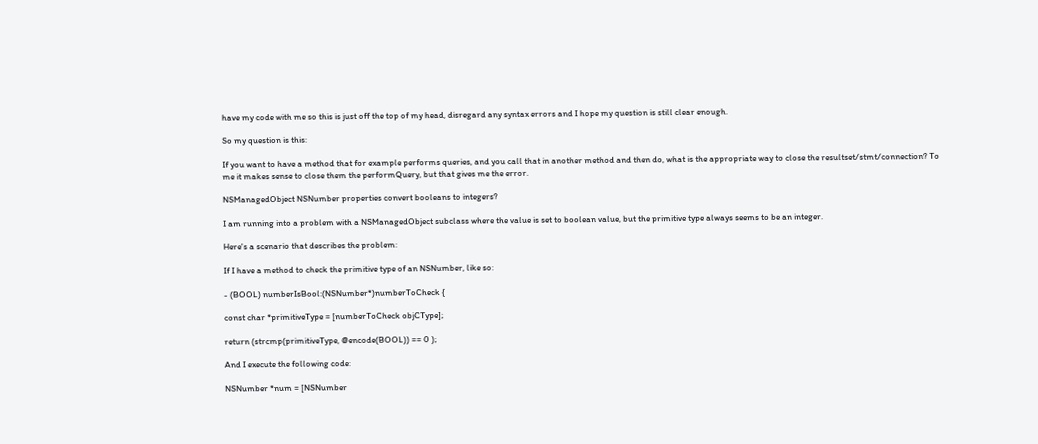have my code with me so this is just off the top of my head, disregard any syntax errors and I hope my question is still clear enough.

So my question is this:

If you want to have a method that for example performs queries, and you call that in another method and then do, what is the appropriate way to close the resultset/stmt/connection? To me it makes sense to close them the performQuery, but that gives me the error.

NSManagedObject NSNumber properties convert booleans to integers?

I am running into a problem with a NSManagedObject subclass where the value is set to boolean value, but the primitive type always seems to be an integer.

Here's a scenario that describes the problem:

If I have a method to check the primitive type of an NSNumber, like so:

- (BOOL) numberIsBool:(NSNumber*)numberToCheck {

const char *primitiveType = [numberToCheck objCType];

return (strcmp(primitiveType, @encode(BOOL)) == 0 );

And I execute the following code:

NSNumber *num = [NSNumber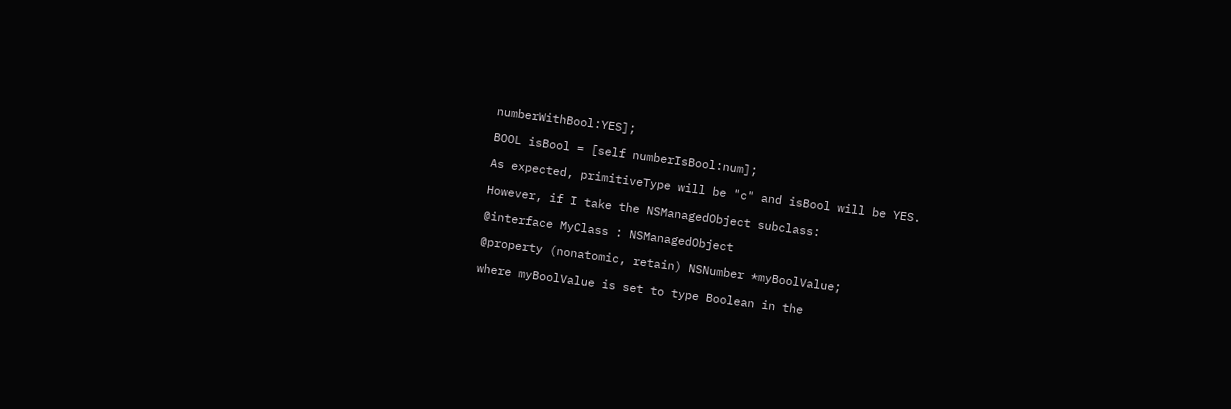numberWithBool:YES];

BOOL isBool = [self numberIsBool:num];

As expected, primitiveType will be "c" and isBool will be YES.

However, if I take the NSManagedObject subclass:

@interface MyClass : NSManagedObject

@property (nonatomic, retain) NSNumber *myBoolValue;

where myBoolValue is set to type Boolean in the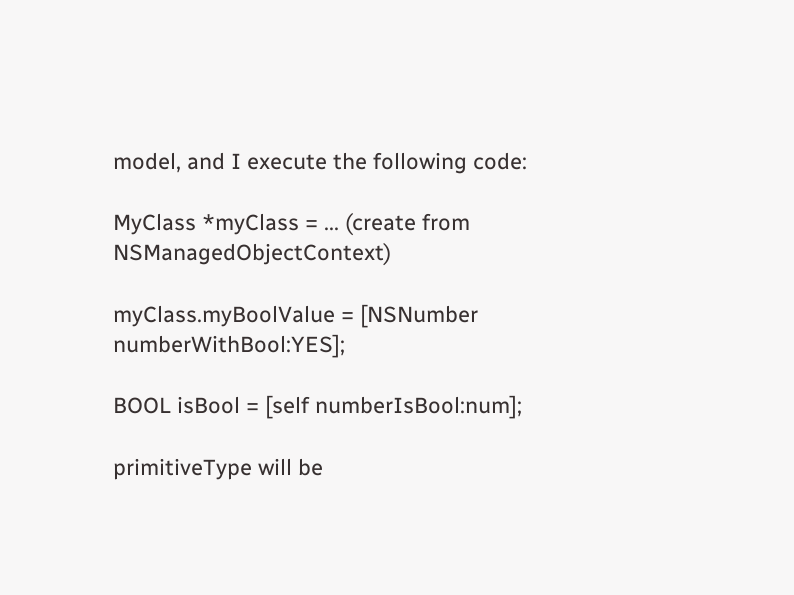model, and I execute the following code:

MyClass *myClass = ... (create from NSManagedObjectContext)

myClass.myBoolValue = [NSNumber numberWithBool:YES];

BOOL isBool = [self numberIsBool:num];

primitiveType will be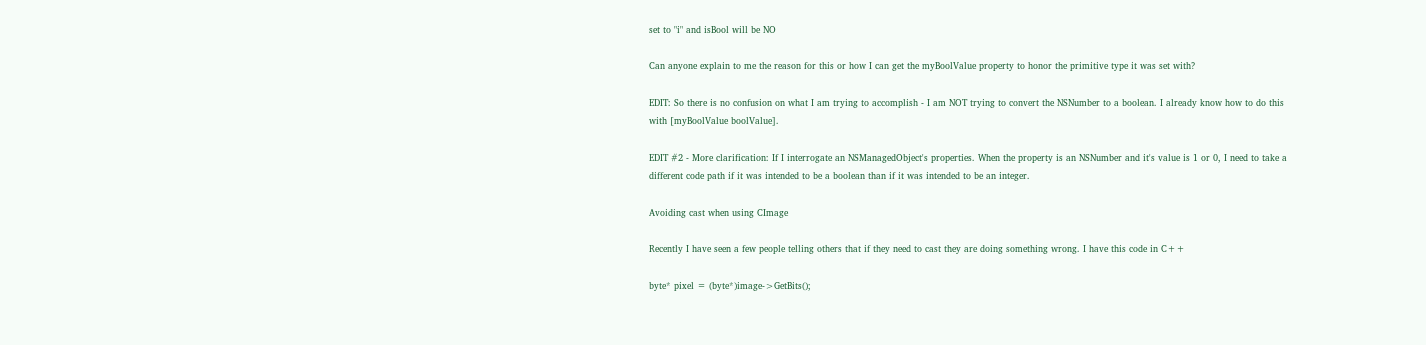set to "i" and isBool will be NO

Can anyone explain to me the reason for this or how I can get the myBoolValue property to honor the primitive type it was set with?

EDIT: So there is no confusion on what I am trying to accomplish - I am NOT trying to convert the NSNumber to a boolean. I already know how to do this with [myBoolValue boolValue].

EDIT #2 - More clarification: If I interrogate an NSManagedObject's properties. When the property is an NSNumber and it's value is 1 or 0, I need to take a different code path if it was intended to be a boolean than if it was intended to be an integer.

Avoiding cast when using CImage

Recently I have seen a few people telling others that if they need to cast they are doing something wrong. I have this code in C++

byte* pixel = (byte*)image->GetBits();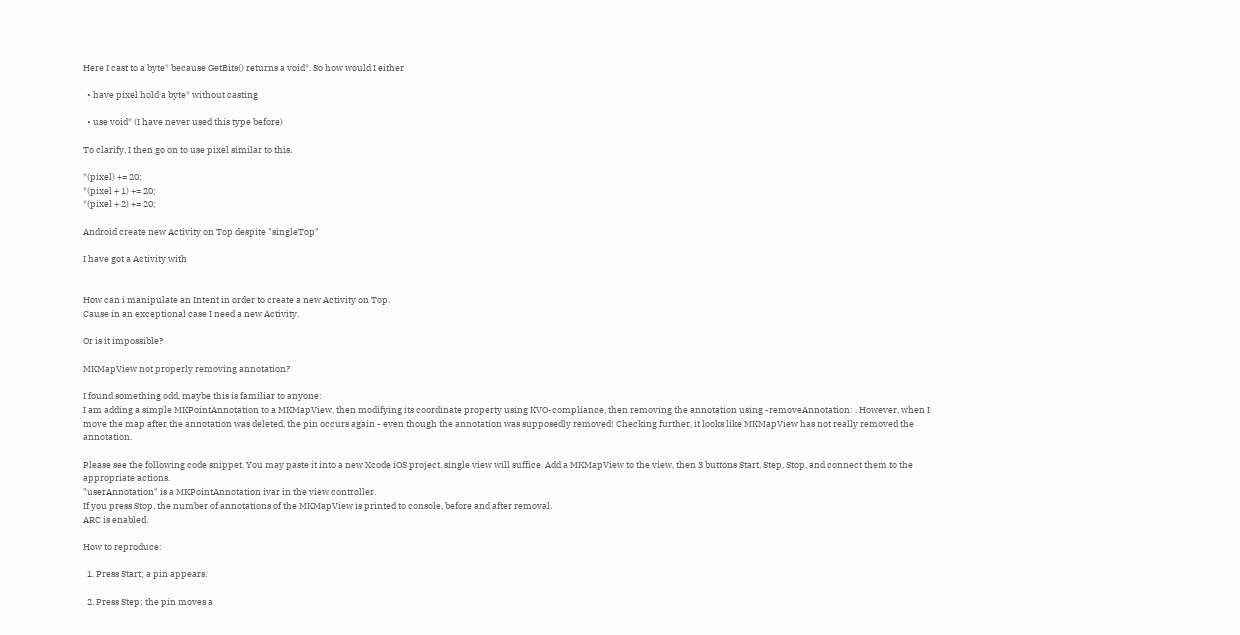Here I cast to a byte* because GetBits() returns a void*. So how would I either

  • have pixel hold a byte* without casting

  • use void* (I have never used this type before)

To clarify, I then go on to use pixel similar to this.

*(pixel) += 20;
*(pixel + 1) += 20;
*(pixel + 2) += 20;

Android create new Activity on Top despite "singleTop"

I have got a Activity with


How can i manipulate an Intent in order to create a new Activity on Top.
Cause in an exceptional case I need a new Activity.

Or is it impossible?

MKMapView not properly removing annotation?

I found something odd, maybe this is familiar to anyone:
I am adding a simple MKPointAnnotation to a MKMapView, then modifying its coordinate property using KVO-compliance, then removing the annotation using -removeAnnotation: . However, when I move the map after the annotation was deleted, the pin occurs again - even though the annotation was supposedly removed! Checking further, it looks like MKMapView has not really removed the annotation.

Please see the following code snippet. You may paste it into a new Xcode iOS project, single view will suffice. Add a MKMapView to the view, then 3 buttons Start, Step, Stop, and connect them to the appropriate actions.
"userAnnotation" is a MKPointAnnotation ivar in the view controller.
If you press Stop, the number of annotations of the MKMapView is printed to console, before and after removal.
ARC is enabled.

How to reproduce:

  1. Press Start; a pin appears.

  2. Press Step; the pin moves a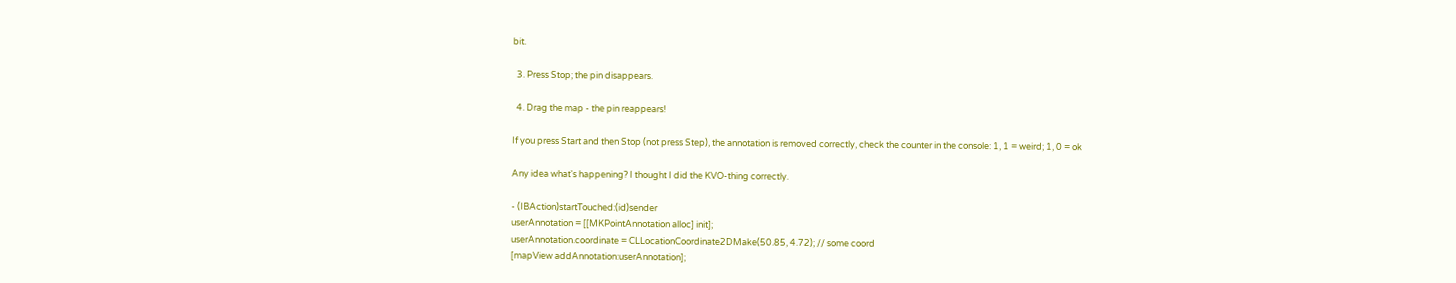bit.

  3. Press Stop; the pin disappears.

  4. Drag the map - the pin reappears!

If you press Start and then Stop (not press Step), the annotation is removed correctly, check the counter in the console: 1, 1 = weird; 1, 0 = ok

Any idea what's happening? I thought I did the KVO-thing correctly.

- (IBAction)startTouched:(id)sender
userAnnotation = [[MKPointAnnotation alloc] init];
userAnnotation.coordinate = CLLocationCoordinate2DMake(50.85, 4.72); // some coord
[mapView addAnnotation:userAnnotation];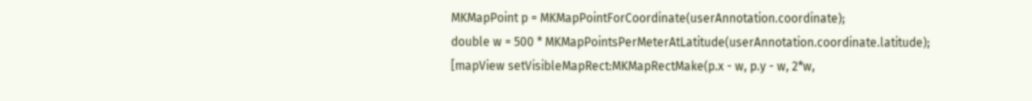MKMapPoint p = MKMapPointForCoordinate(userAnnotation.coordinate);
double w = 500 * MKMapPointsPerMeterAtLatitude(userAnnotation.coordinate.latitude);
[mapView setVisibleMapRect:MKMapRectMake(p.x - w, p.y - w, 2*w,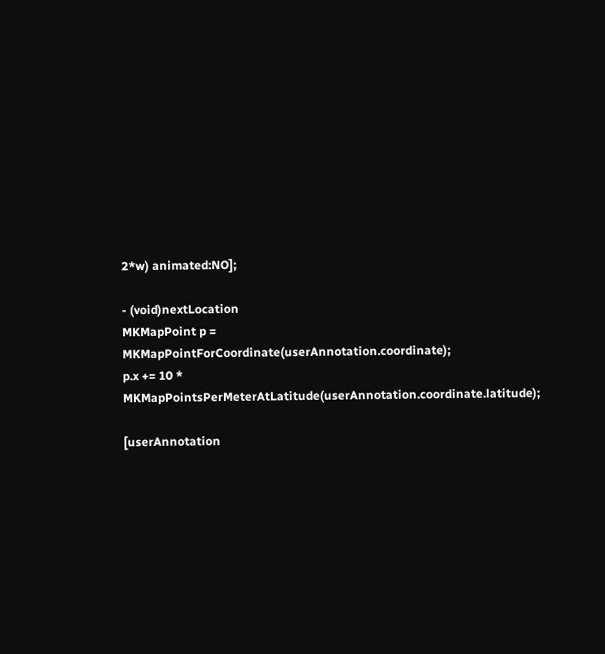2*w) animated:NO];

- (void)nextLocation
MKMapPoint p = MKMapPointForCoordinate(userAnnotation.coordinate);
p.x += 10 * MKMapPointsPerMeterAtLatitude(userAnnotation.coordinate.latitude);

[userAnnotation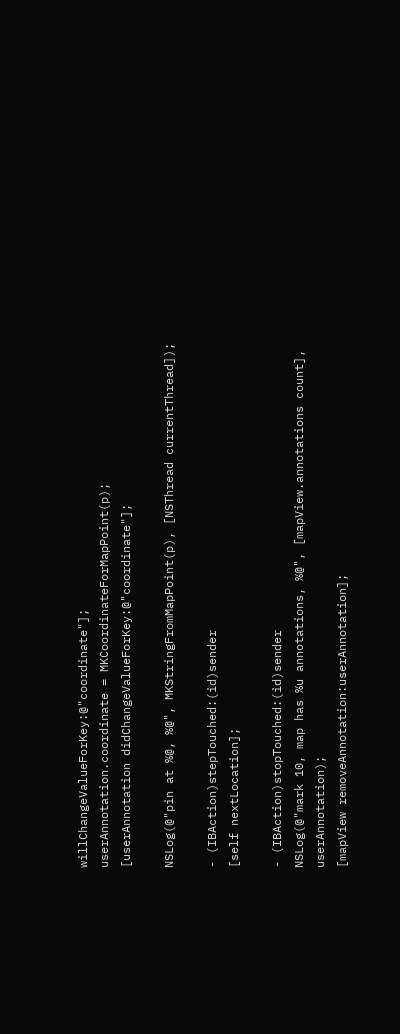willChangeValueForKey:@"coordinate"];
userAnnotation.coordinate = MKCoordinateForMapPoint(p);
[userAnnotation didChangeValueForKey:@"coordinate"];

NSLog(@"pin at %@, %@", MKStringFromMapPoint(p), [NSThread currentThread]);

- (IBAction)stepTouched:(id)sender
[self nextLocation];

- (IBAction)stopTouched:(id)sender
NSLog(@"mark 10, map has %u annotations, %@", [mapView.annotations count], userAnnotation);
[mapView removeAnnotation:userAnnotation];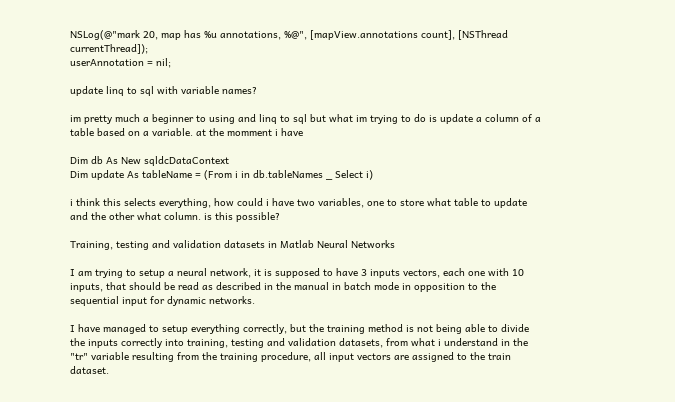NSLog(@"mark 20, map has %u annotations, %@", [mapView.annotations count], [NSThread currentThread]);
userAnnotation = nil;

update linq to sql with variable names?

im pretty much a beginner to using and linq to sql but what im trying to do is update a column of a table based on a variable. at the momment i have

Dim db As New sqldcDataContext
Dim update As tableName = (From i in db.tableNames _ Select i)

i think this selects everything, how could i have two variables, one to store what table to update and the other what column. is this possible?

Training, testing and validation datasets in Matlab Neural Networks

I am trying to setup a neural network, it is supposed to have 3 inputs vectors, each one with 10 inputs, that should be read as described in the manual in batch mode in opposition to the sequential input for dynamic networks.

I have managed to setup everything correctly, but the training method is not being able to divide the inputs correctly into training, testing and validation datasets, from what i understand in the "tr" variable resulting from the training procedure, all input vectors are assigned to the train dataset.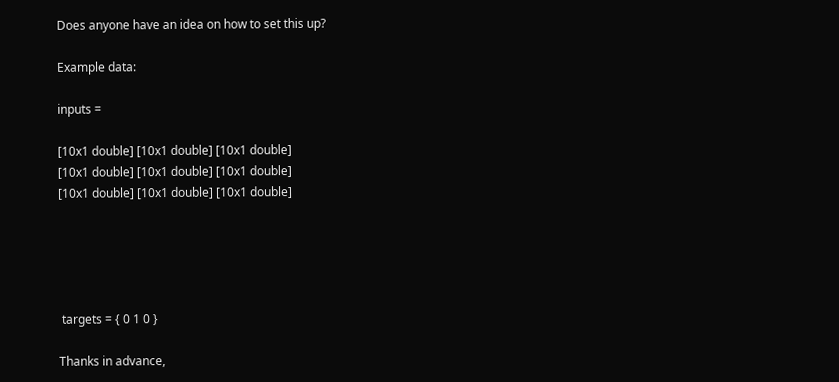Does anyone have an idea on how to set this up?

Example data:

inputs =

[10x1 double] [10x1 double] [10x1 double]
[10x1 double] [10x1 double] [10x1 double]
[10x1 double] [10x1 double] [10x1 double]





 targets = { 0 1 0 }

Thanks in advance,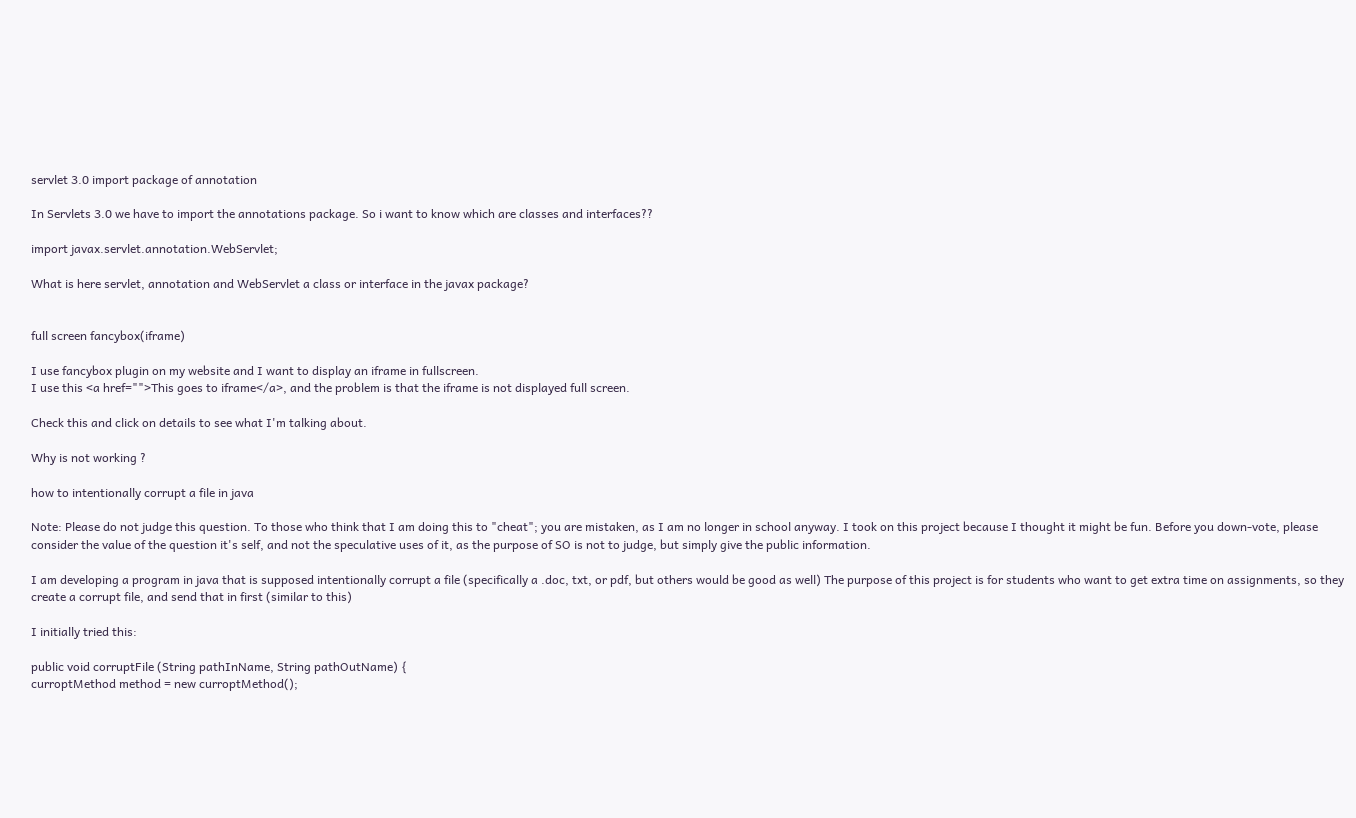servlet 3.0 import package of annotation

In Servlets 3.0 we have to import the annotations package. So i want to know which are classes and interfaces??

import javax.servlet.annotation.WebServlet;

What is here servlet, annotation and WebServlet a class or interface in the javax package?


full screen fancybox(iframe)

I use fancybox plugin on my website and I want to display an iframe in fullscreen.
I use this <a href="">This goes to iframe</a>, and the problem is that the iframe is not displayed full screen.

Check this and click on details to see what I'm talking about.

Why is not working ?

how to intentionally corrupt a file in java

Note: Please do not judge this question. To those who think that I am doing this to "cheat"; you are mistaken, as I am no longer in school anyway. I took on this project because I thought it might be fun. Before you down-vote, please consider the value of the question it's self, and not the speculative uses of it, as the purpose of SO is not to judge, but simply give the public information.

I am developing a program in java that is supposed intentionally corrupt a file (specifically a .doc, txt, or pdf, but others would be good as well) The purpose of this project is for students who want to get extra time on assignments, so they create a corrupt file, and send that in first (similar to this)

I initially tried this:

public void corruptFile (String pathInName, String pathOutName) {
curroptMethod method = new curroptMethod();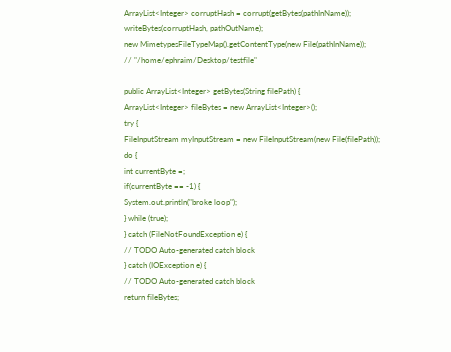ArrayList<Integer> corruptHash = corrupt(getBytes(pathInName));
writeBytes(corruptHash, pathOutName);
new MimetypesFileTypeMap().getContentType(new File(pathInName));
// "/home/ephraim/Desktop/testfile"

public ArrayList<Integer> getBytes(String filePath) {
ArrayList<Integer> fileBytes = new ArrayList<Integer>();
try {
FileInputStream myInputStream = new FileInputStream(new File(filePath));
do {
int currentByte =;
if(currentByte == -1) {
System.out.println("broke loop");
} while (true);
} catch (FileNotFoundException e) {
// TODO Auto-generated catch block
} catch (IOException e) {
// TODO Auto-generated catch block
return fileBytes;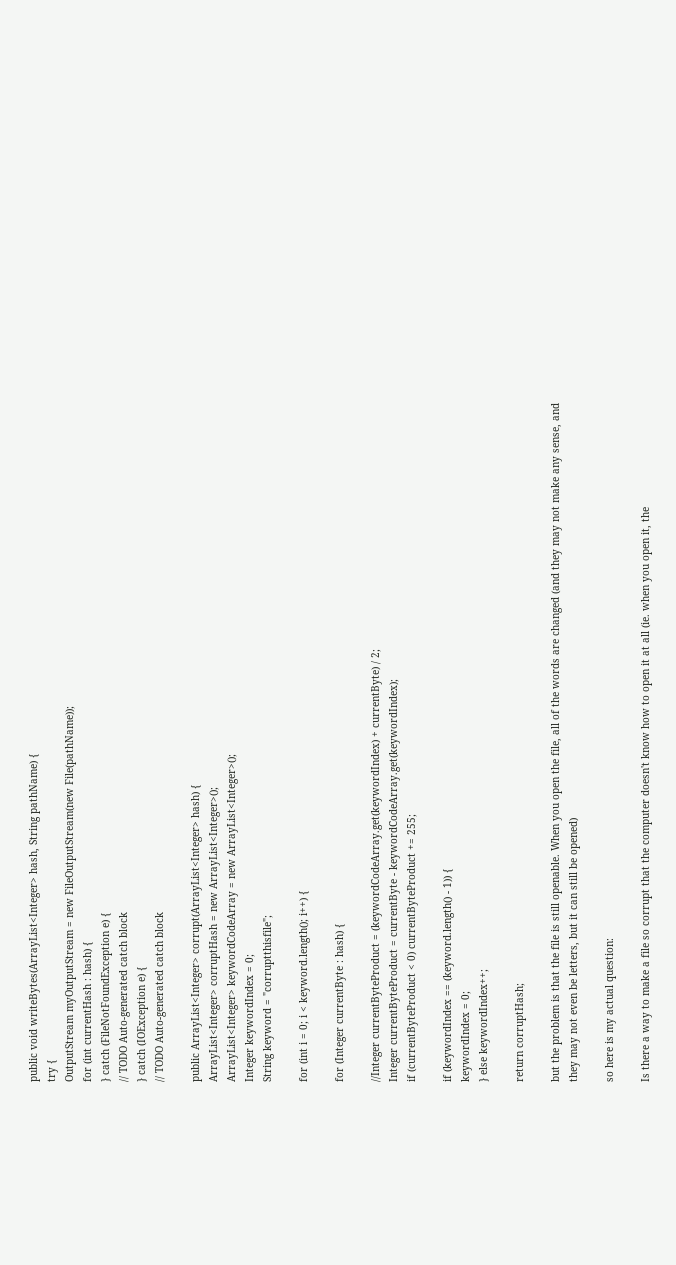public void writeBytes(ArrayList<Integer> hash, String pathName) {
try {
OutputStream myOutputStream = new FileOutputStream(new File(pathName));
for (int currentHash : hash) {
} catch (FileNotFoundException e) {
// TODO Auto-generated catch block
} catch (IOException e) {
// TODO Auto-generated catch block

public ArrayList<Integer> corrupt(ArrayList<Integer> hash) {
ArrayList<Integer> corruptHash = new ArrayList<Integer>();
ArrayList<Integer> keywordCodeArray = new ArrayList<Integer>();
Integer keywordIndex = 0;
String keyword = "corruptthisfile";

for (int i = 0; i < keyword.length(); i++) {

for (Integer currentByte : hash) {

//Integer currentByteProduct = (keywordCodeArray.get(keywordIndex) + currentByte) / 2;
Integer currentByteProduct = currentByte - keywordCodeArray.get(keywordIndex);
if (currentByteProduct < 0) currentByteProduct += 255;

if (keywordIndex == (keyword.length() - 1)) {
keywordIndex = 0;
} else keywordIndex++;

return corruptHash;

but the problem is that the file is still openable. When you open the file, all of the words are changed (and they may not make any sense, and they may not even be letters, but it can still be opened)

so here is my actual question:

Is there a way to make a file so corrupt that the computer doesn't know how to open it at all (ie. when you open it, the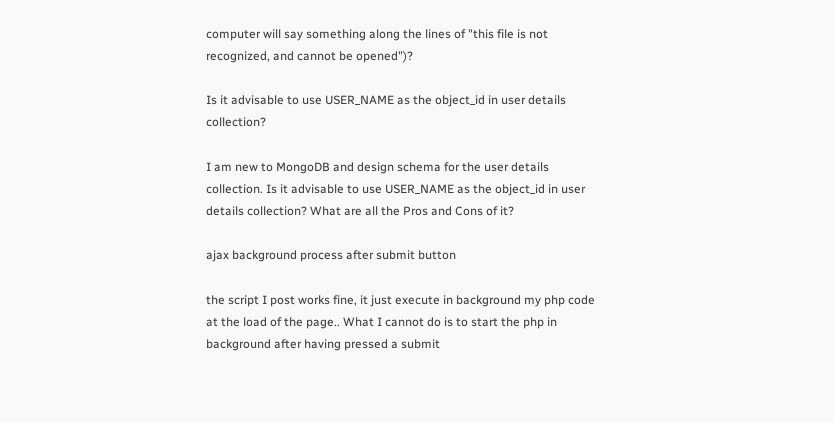computer will say something along the lines of "this file is not recognized, and cannot be opened")?

Is it advisable to use USER_NAME as the object_id in user details collection?

I am new to MongoDB and design schema for the user details collection. Is it advisable to use USER_NAME as the object_id in user details collection? What are all the Pros and Cons of it?

ajax background process after submit button

the script I post works fine, it just execute in background my php code at the load of the page.. What I cannot do is to start the php in background after having pressed a submit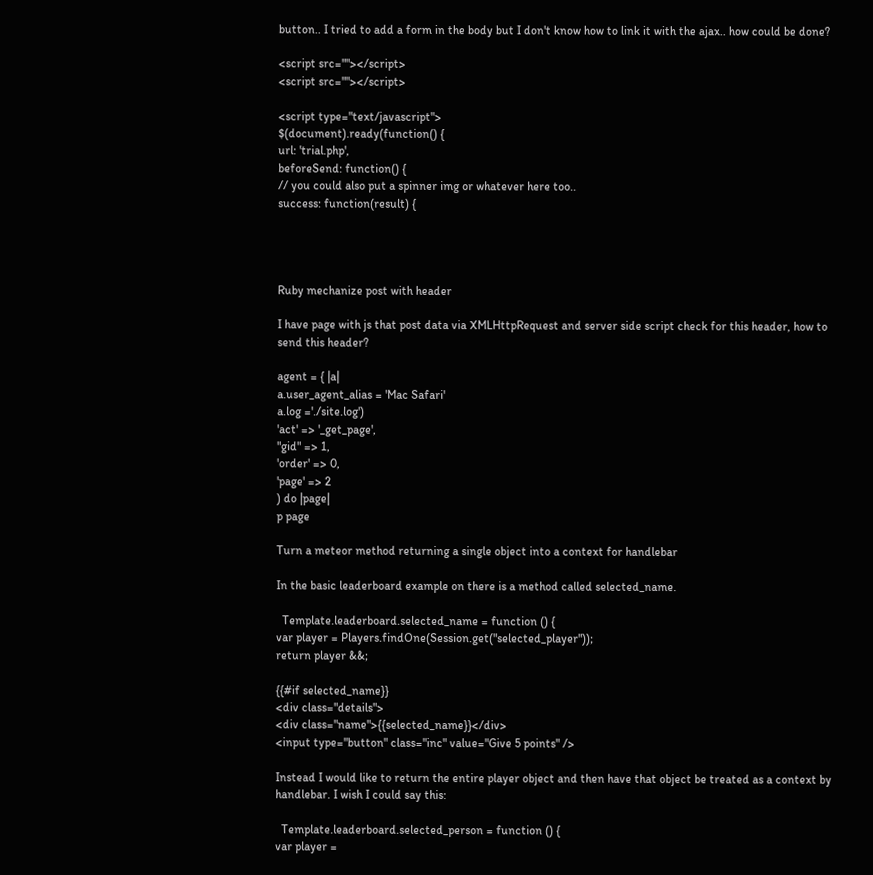button.. I tried to add a form in the body but I don't know how to link it with the ajax.. how could be done?

<script src=""></script>
<script src=""></script>

<script type="text/javascript">
$(document).ready(function() {
url: 'trial.php',
beforeSend: function() {
// you could also put a spinner img or whatever here too..
success: function(result) {




Ruby mechanize post with header

I have page with js that post data via XMLHttpRequest and server side script check for this header, how to send this header?

agent = { |a|
a.user_agent_alias = 'Mac Safari'
a.log ='./site.log')
'act' => '_get_page',
"gid" => 1,
'order' => 0,
'page' => 2
) do |page|
p page

Turn a meteor method returning a single object into a context for handlebar

In the basic leaderboard example on there is a method called selected_name.

  Template.leaderboard.selected_name = function () {
var player = Players.findOne(Session.get("selected_player"));
return player &&;

{{#if selected_name}}
<div class="details">
<div class="name">{{selected_name}}</div>
<input type="button" class="inc" value="Give 5 points" />

Instead I would like to return the entire player object and then have that object be treated as a context by handlebar. I wish I could say this:

  Template.leaderboard.selected_person = function () {
var player =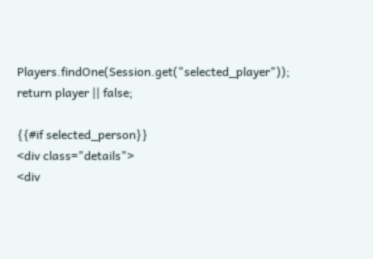Players.findOne(Session.get("selected_player"));
return player || false;

{{#if selected_person}}
<div class="details">
<div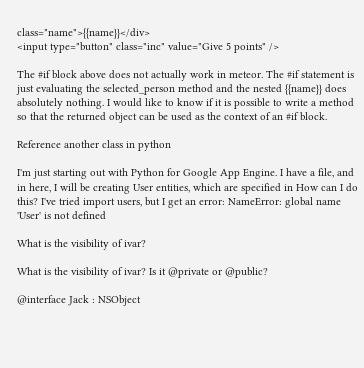class="name">{{name}}</div>
<input type="button" class="inc" value="Give 5 points" />

The #if block above does not actually work in meteor. The #if statement is just evaluating the selected_person method and the nested {{name}} does absolutely nothing. I would like to know if it is possible to write a method so that the returned object can be used as the context of an #if block.

Reference another class in python

I'm just starting out with Python for Google App Engine. I have a file, and in here, I will be creating User entities, which are specified in How can I do this? I've tried import users, but I get an error: NameError: global name 'User' is not defined

What is the visibility of ivar?

What is the visibility of ivar? Is it @private or @public?

@interface Jack : NSObject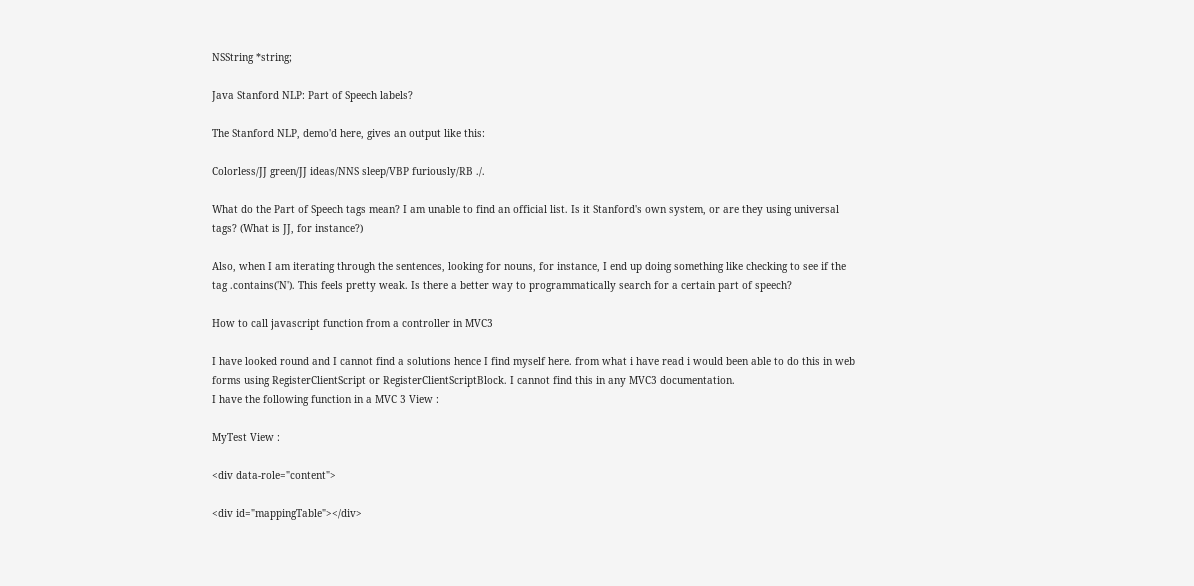NSString *string;

Java Stanford NLP: Part of Speech labels?

The Stanford NLP, demo'd here, gives an output like this:

Colorless/JJ green/JJ ideas/NNS sleep/VBP furiously/RB ./.

What do the Part of Speech tags mean? I am unable to find an official list. Is it Stanford's own system, or are they using universal tags? (What is JJ, for instance?)

Also, when I am iterating through the sentences, looking for nouns, for instance, I end up doing something like checking to see if the tag .contains('N'). This feels pretty weak. Is there a better way to programmatically search for a certain part of speech?

How to call javascript function from a controller in MVC3

I have looked round and I cannot find a solutions hence I find myself here. from what i have read i would been able to do this in web forms using RegisterClientScript or RegisterClientScriptBlock. I cannot find this in any MVC3 documentation.
I have the following function in a MVC 3 View :

MyTest View :

<div data-role="content">

<div id="mappingTable"></div>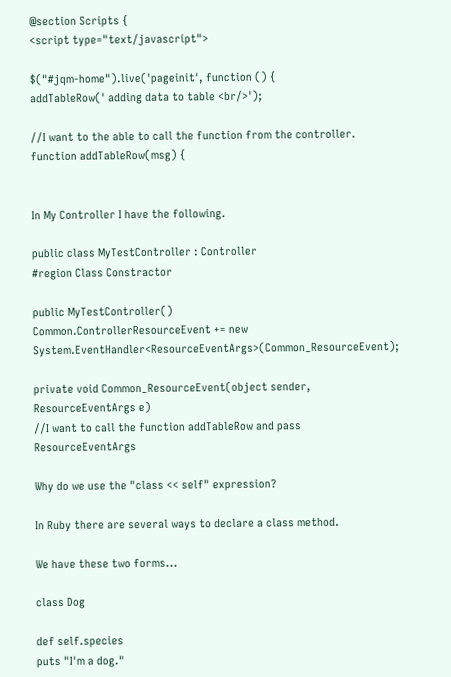@section Scripts {
<script type="text/javascript">

$("#jqm-home").live('pageinit', function () {
addTableRow(' adding data to table <br/>');

//I want to the able to call the function from the controller.
function addTableRow(msg) {


In My Controller I have the following.

public class MyTestController : Controller
#region Class Constractor

public MyTestController()
Common.ControllerResourceEvent += new System.EventHandler<ResourceEventArgs>(Common_ResourceEvent);

private void Common_ResourceEvent(object sender, ResourceEventArgs e)
//I want to call the function addTableRow and pass ResourceEventArgs

Why do we use the "class << self" expression?

In Ruby there are several ways to declare a class method.

We have these two forms...

class Dog

def self.species
puts "I'm a dog."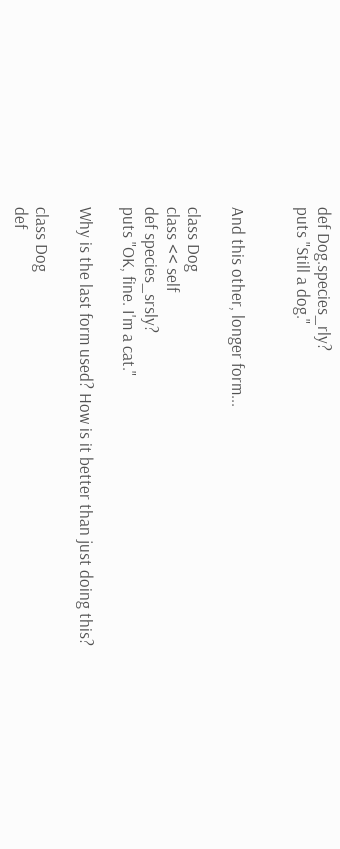def Dog.species_rly?
puts "Still a dog."


And this other, longer form...

class Dog
class << self
def species_srsly?
puts "OK, fine. I'm a cat."

Why is the last form used? How is it better than just doing this?

class Dog
def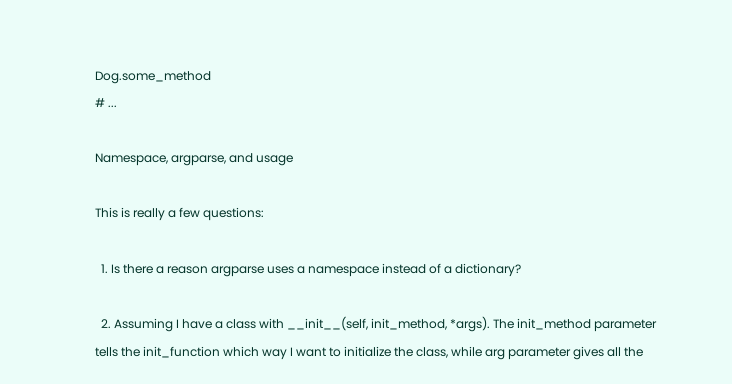Dog.some_method
# ...

Namespace, argparse, and usage

This is really a few questions:

  1. Is there a reason argparse uses a namespace instead of a dictionary?

  2. Assuming I have a class with __init__(self, init_method, *args). The init_method parameter tells the init_function which way I want to initialize the class, while arg parameter gives all the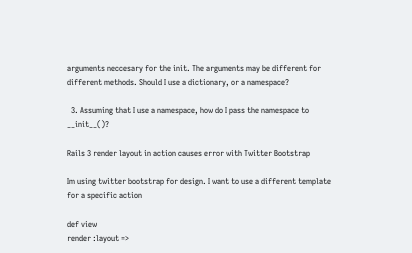arguments neccesary for the init. The arguments may be different for different methods. Should I use a dictionary, or a namespace?

  3. Assuming that I use a namespace, how do I pass the namespace to __init__()?

Rails 3 render layout in action causes error with Twitter Bootstrap

Im using twitter bootstrap for design. I want to use a different template for a specific action

def view
render :layout =>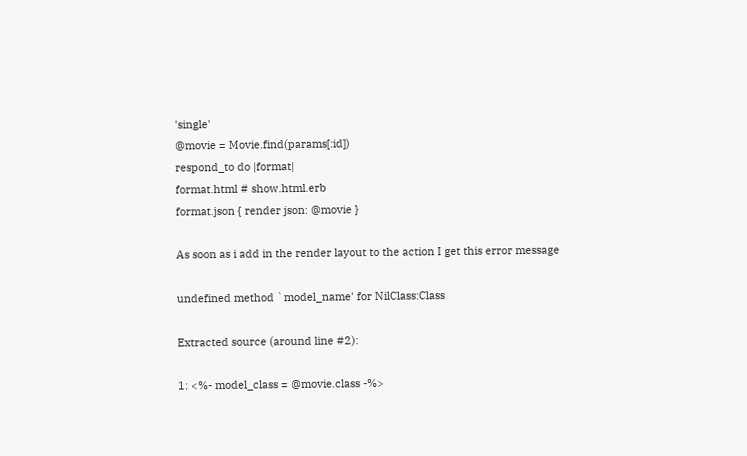'single'
@movie = Movie.find(params[:id])
respond_to do |format|
format.html # show.html.erb
format.json { render json: @movie }

As soon as i add in the render layout to the action I get this error message

undefined method `model_name' for NilClass:Class

Extracted source (around line #2):

1: <%- model_class = @movie.class -%>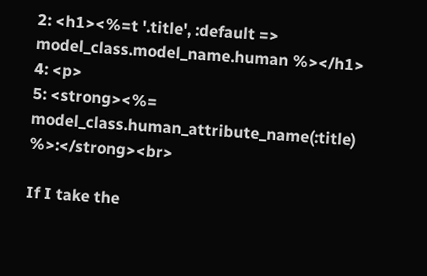2: <h1><%=t '.title', :default => model_class.model_name.human %></h1>
4: <p>
5: <strong><%= model_class.human_attribute_name(:title) %>:</strong><br>

If I take the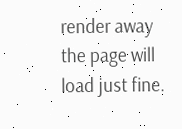render away the page will load just fine.